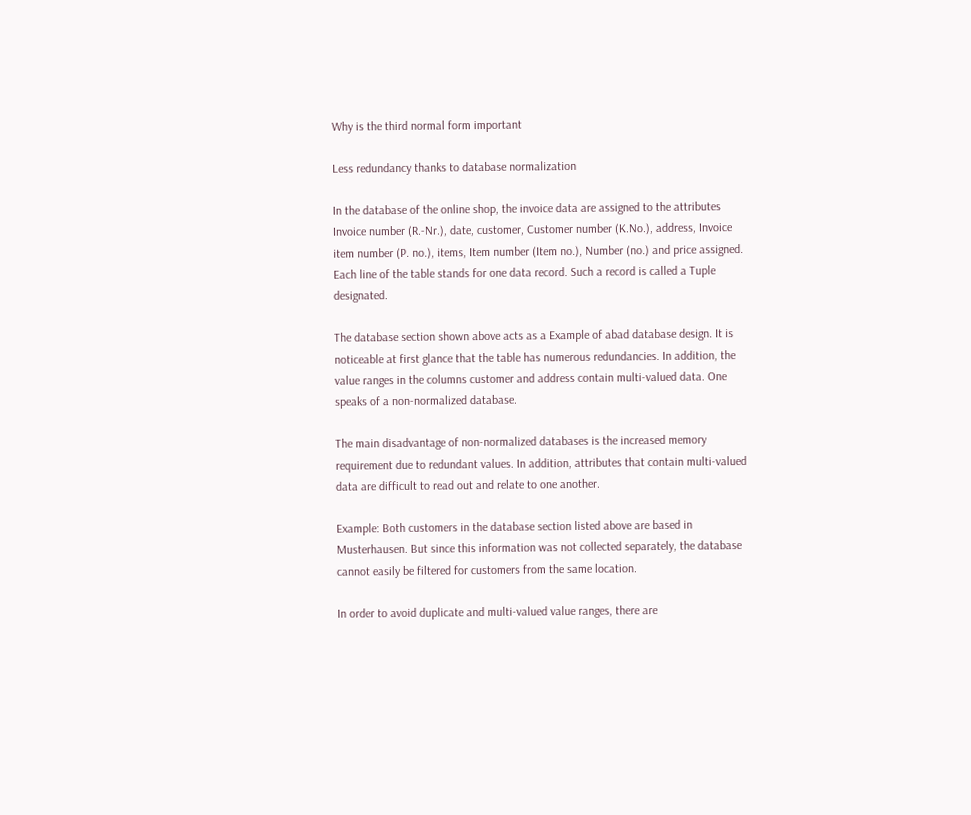Why is the third normal form important

Less redundancy thanks to database normalization

In the database of the online shop, the invoice data are assigned to the attributes Invoice number (R.-Nr.), date, customer, Customer number (K.No.), address, Invoice item number (P. no.), items, Item number (Item no.), Number (no.) and price assigned. Each line of the table stands for one data record. Such a record is called a Tuple designated.

The database section shown above acts as a Example of abad database design. It is noticeable at first glance that the table has numerous redundancies. In addition, the value ranges in the columns customer and address contain multi-valued data. One speaks of a non-normalized database.

The main disadvantage of non-normalized databases is the increased memory requirement due to redundant values. In addition, attributes that contain multi-valued data are difficult to read out and relate to one another.

Example: Both customers in the database section listed above are based in Musterhausen. But since this information was not collected separately, the database cannot easily be filtered for customers from the same location.

In order to avoid duplicate and multi-valued value ranges, there are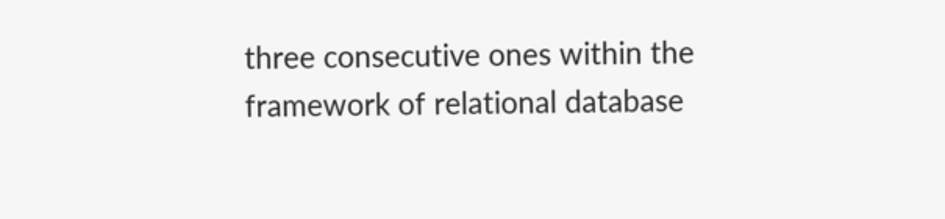three consecutive ones within the framework of relational database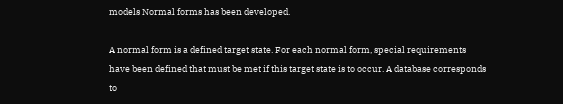models Normal forms has been developed.

A normal form is a defined target state. For each normal form, special requirements have been defined that must be met if this target state is to occur. A database corresponds to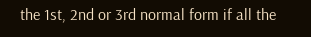the 1st, 2nd or 3rd normal form if all the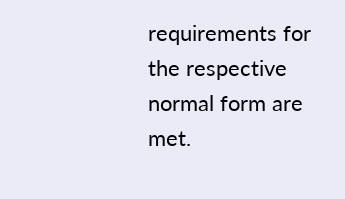requirements for the respective normal form are met.